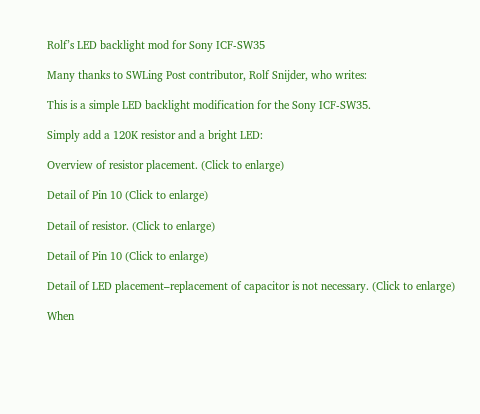Rolf’s LED backlight mod for Sony ICF-SW35

Many thanks to SWLing Post contributor, Rolf Snijder, who writes:

This is a simple LED backlight modification for the Sony ICF-SW35.

Simply add a 120K resistor and a bright LED:

Overview of resistor placement. (Click to enlarge)

Detail of Pin 10 (Click to enlarge)

Detail of resistor. (Click to enlarge)

Detail of Pin 10 (Click to enlarge)

Detail of LED placement–replacement of capacitor is not necessary. (Click to enlarge)

When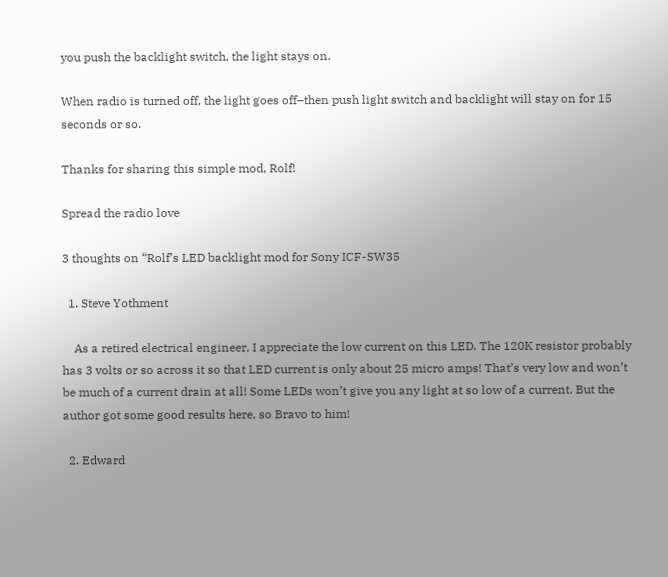you push the backlight switch, the light stays on.

When radio is turned off, the light goes off–then push light switch and backlight will stay on for 15 seconds or so.

Thanks for sharing this simple mod, Rolf!

Spread the radio love

3 thoughts on “Rolf’s LED backlight mod for Sony ICF-SW35

  1. Steve Yothment

    As a retired electrical engineer, I appreciate the low current on this LED. The 120K resistor probably has 3 volts or so across it so that LED current is only about 25 micro amps! That’s very low and won’t be much of a current drain at all! Some LEDs won’t give you any light at so low of a current. But the author got some good results here, so Bravo to him!

  2. Edward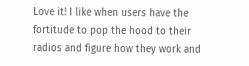Love it! I like when users have the fortitude to pop the hood to their radios and figure how they work and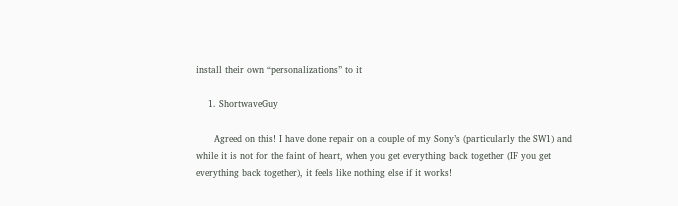install their own “personalizations” to it

    1. ShortwaveGuy

      Agreed on this! I have done repair on a couple of my Sony’s (particularly the SW1) and while it is not for the faint of heart, when you get everything back together (IF you get everything back together), it feels like nothing else if it works!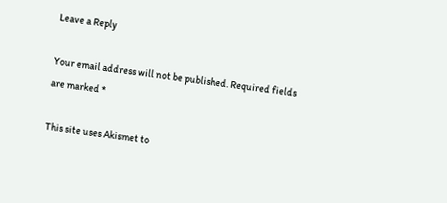Leave a Reply

Your email address will not be published. Required fields are marked *

This site uses Akismet to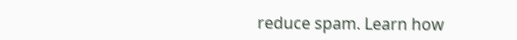reduce spam. Learn how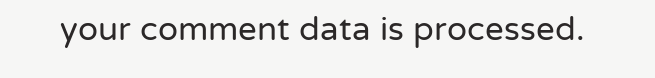your comment data is processed.